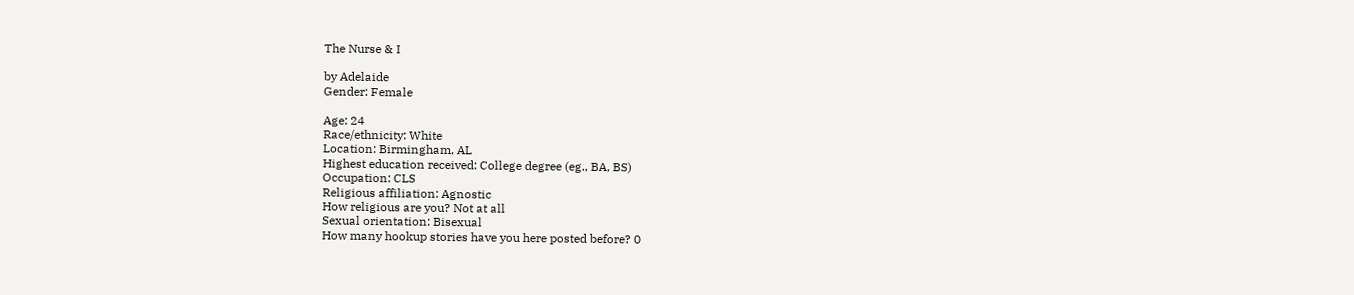The Nurse & I

by Adelaide
Gender: Female

Age: 24
Race/ethnicity: White
Location: Birmingham, AL
Highest education received: College degree (eg., BA, BS)
Occupation: CLS
Religious affiliation: Agnostic
How religious are you? Not at all
Sexual orientation: Bisexual
How many hookup stories have you here posted before? 0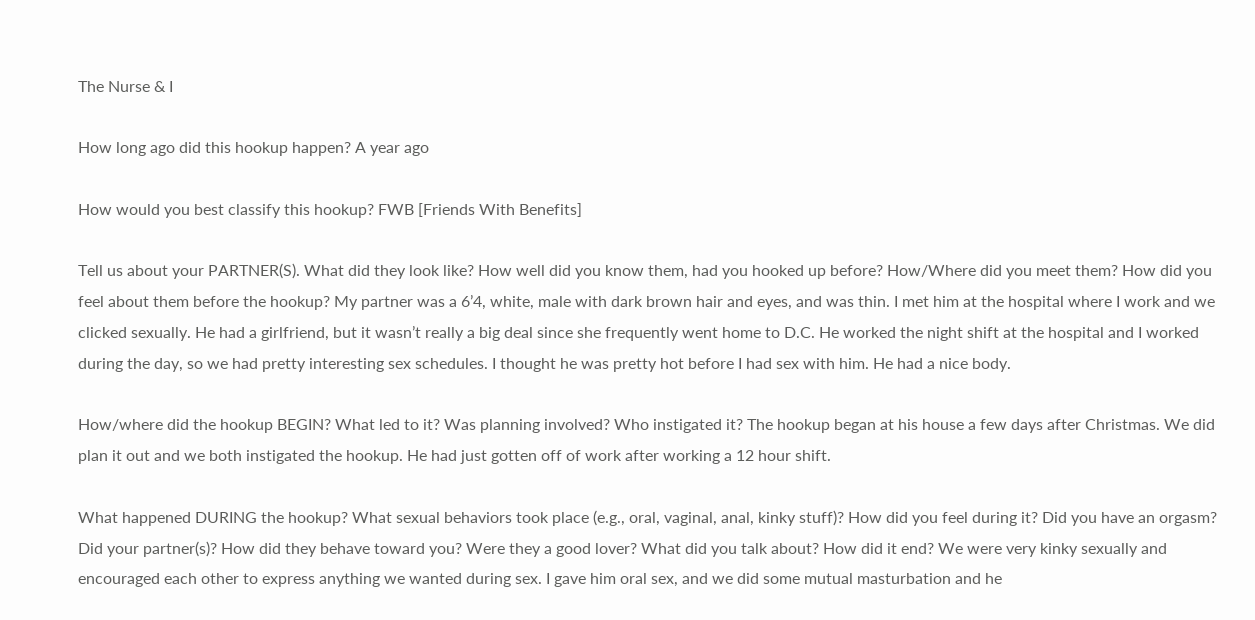The Nurse & I

How long ago did this hookup happen? A year ago

How would you best classify this hookup? FWB [Friends With Benefits]

Tell us about your PARTNER(S). What did they look like? How well did you know them, had you hooked up before? How/Where did you meet them? How did you feel about them before the hookup? My partner was a 6’4, white, male with dark brown hair and eyes, and was thin. I met him at the hospital where I work and we clicked sexually. He had a girlfriend, but it wasn’t really a big deal since she frequently went home to D.C. He worked the night shift at the hospital and I worked during the day, so we had pretty interesting sex schedules. I thought he was pretty hot before I had sex with him. He had a nice body.

How/where did the hookup BEGIN? What led to it? Was planning involved? Who instigated it? The hookup began at his house a few days after Christmas. We did plan it out and we both instigated the hookup. He had just gotten off of work after working a 12 hour shift.

What happened DURING the hookup? What sexual behaviors took place (e.g., oral, vaginal, anal, kinky stuff)? How did you feel during it? Did you have an orgasm? Did your partner(s)? How did they behave toward you? Were they a good lover? What did you talk about? How did it end? We were very kinky sexually and encouraged each other to express anything we wanted during sex. I gave him oral sex, and we did some mutual masturbation and he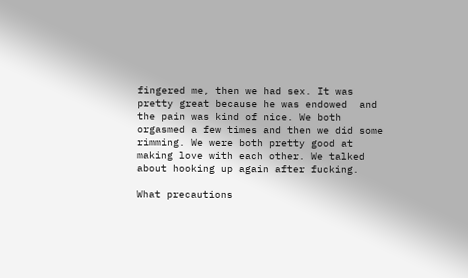fingered me, then we had sex. It was pretty great because he was endowed  and the pain was kind of nice. We both orgasmed a few times and then we did some rimming. We were both pretty good at making love with each other. We talked about hooking up again after fucking.

What precautions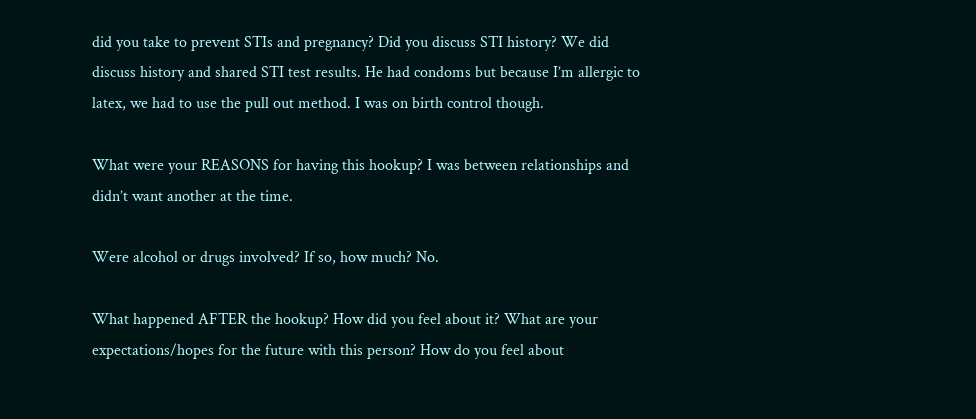did you take to prevent STIs and pregnancy? Did you discuss STI history? We did discuss history and shared STI test results. He had condoms but because I’m allergic to latex, we had to use the pull out method. I was on birth control though.

What were your REASONS for having this hookup? I was between relationships and didn’t want another at the time.

Were alcohol or drugs involved? If so, how much? No.

What happened AFTER the hookup? How did you feel about it? What are your expectations/hopes for the future with this person? How do you feel about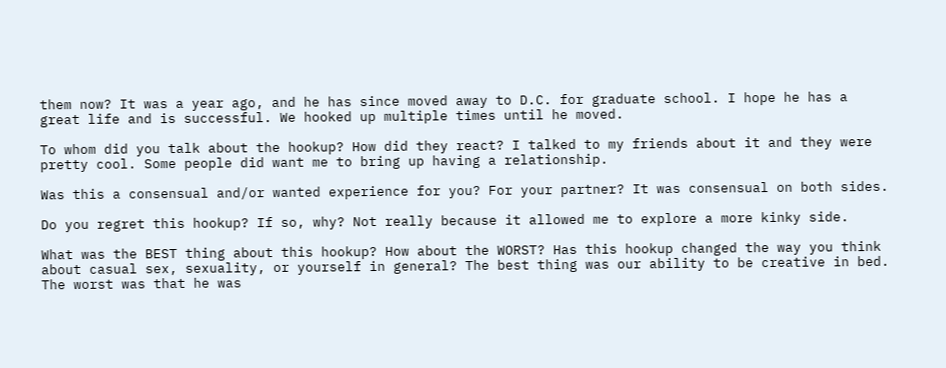them now? It was a year ago, and he has since moved away to D.C. for graduate school. I hope he has a great life and is successful. We hooked up multiple times until he moved.

To whom did you talk about the hookup? How did they react? I talked to my friends about it and they were pretty cool. Some people did want me to bring up having a relationship.

Was this a consensual and/or wanted experience for you? For your partner? It was consensual on both sides.

Do you regret this hookup? If so, why? Not really because it allowed me to explore a more kinky side.

What was the BEST thing about this hookup? How about the WORST? Has this hookup changed the way you think about casual sex, sexuality, or yourself in general? The best thing was our ability to be creative in bed. The worst was that he was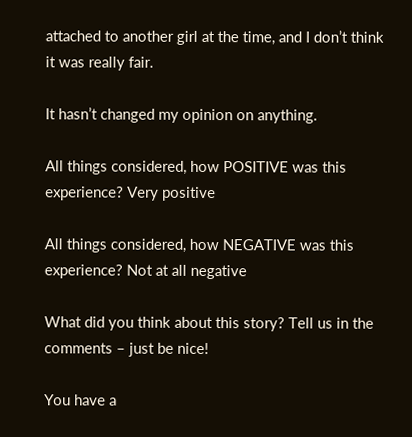attached to another girl at the time, and I don’t think it was really fair.

It hasn’t changed my opinion on anything.

All things considered, how POSITIVE was this experience? Very positive

All things considered, how NEGATIVE was this experience? Not at all negative

What did you think about this story? Tell us in the comments – just be nice!

You have a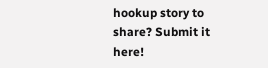hookup story to share? Submit it here!